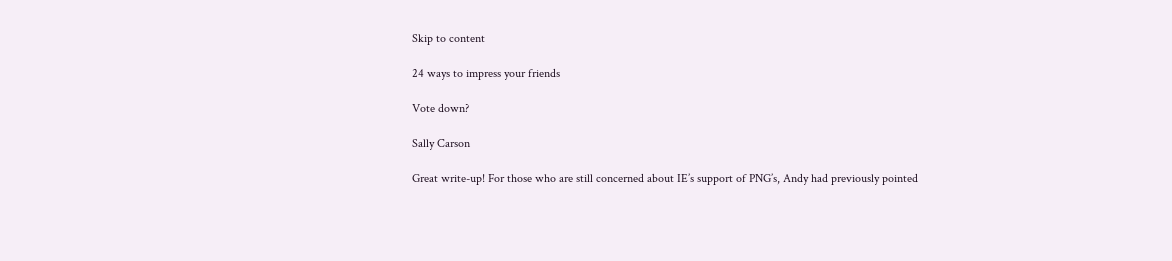Skip to content

24 ways to impress your friends

Vote down?

Sally Carson

Great write-up! For those who are still concerned about IE’s support of PNG’s, Andy had previously pointed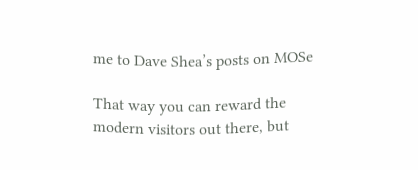me to Dave Shea’s posts on MOSe

That way you can reward the modern visitors out there, but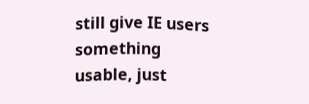still give IE users something usable, just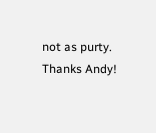not as purty. Thanks Andy!